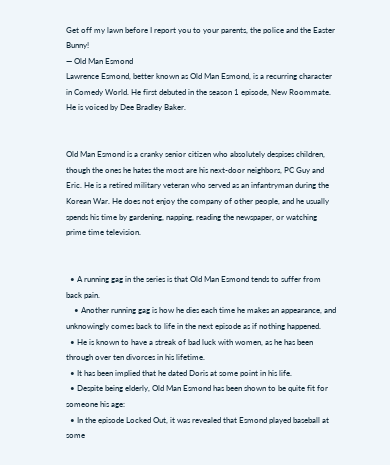Get off my lawn before I report you to your parents, the police and the Easter Bunny!
— Old Man Esmond
Lawrence Esmond, better known as Old Man Esmond, is a recurring character in Comedy World. He first debuted in the season 1 episode, New Roommate. He is voiced by Dee Bradley Baker.


Old Man Esmond is a cranky senior citizen who absolutely despises children, though the ones he hates the most are his next-door neighbors, PC Guy and Eric. He is a retired military veteran who served as an infantryman during the Korean War. He does not enjoy the company of other people, and he usually spends his time by gardening, napping, reading the newspaper, or watching prime time television.


  • A running gag in the series is that Old Man Esmond tends to suffer from back pain.
    • Another running gag is how he dies each time he makes an appearance, and unknowingly comes back to life in the next episode as if nothing happened.
  • He is known to have a streak of bad luck with women, as he has been through over ten divorces in his lifetime.
  • It has been implied that he dated Doris at some point in his life.
  • Despite being elderly, Old Man Esmond has been shown to be quite fit for someone his age:
  • In the episode Locked Out, it was revealed that Esmond played baseball at some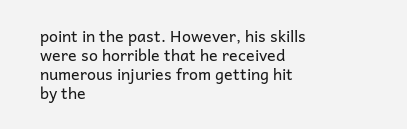point in the past. However, his skills were so horrible that he received numerous injuries from getting hit by the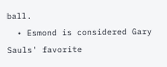ball.
  • Esmond is considered Gary Sauls' favorite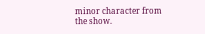minor character from the show.